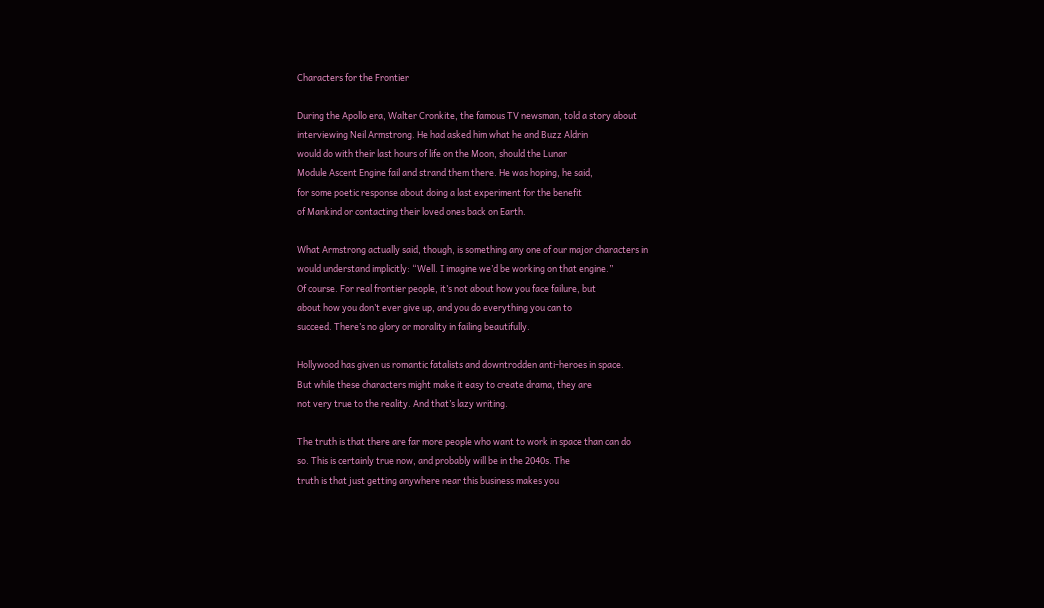Characters for the Frontier

During the Apollo era, Walter Cronkite, the famous TV newsman, told a story about
interviewing Neil Armstrong. He had asked him what he and Buzz Aldrin
would do with their last hours of life on the Moon, should the Lunar
Module Ascent Engine fail and strand them there. He was hoping, he said,
for some poetic response about doing a last experiment for the benefit
of Mankind or contacting their loved ones back on Earth.

What Armstrong actually said, though, is something any one of our major characters in
would understand implicitly: “Well. I imagine we’d be working on that engine.”
Of course. For real frontier people, it’s not about how you face failure, but
about how you don’t ever give up, and you do everything you can to
succeed. There’s no glory or morality in failing beautifully.

Hollywood has given us romantic fatalists and downtrodden anti-heroes in space.
But while these characters might make it easy to create drama, they are
not very true to the reality. And that’s lazy writing.

The truth is that there are far more people who want to work in space than can do
so. This is certainly true now, and probably will be in the 2040s. The
truth is that just getting anywhere near this business makes you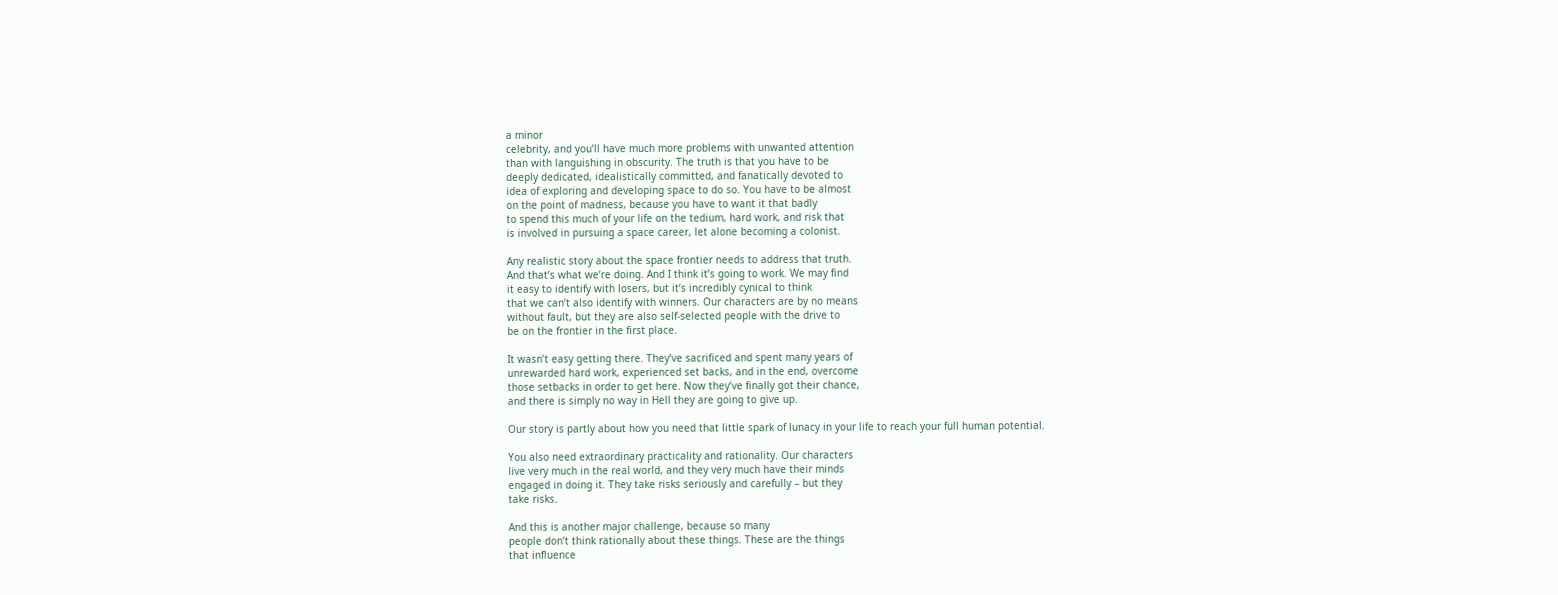a minor
celebrity, and you’ll have much more problems with unwanted attention
than with languishing in obscurity. The truth is that you have to be
deeply dedicated, idealistically committed, and fanatically devoted to
idea of exploring and developing space to do so. You have to be almost
on the point of madness, because you have to want it that badly
to spend this much of your life on the tedium, hard work, and risk that
is involved in pursuing a space career, let alone becoming a colonist.

Any realistic story about the space frontier needs to address that truth.
And that’s what we’re doing. And I think it’s going to work. We may find
it easy to identify with losers, but it’s incredibly cynical to think
that we can’t also identify with winners. Our characters are by no means
without fault, but they are also self-selected people with the drive to
be on the frontier in the first place.

It wasn’t easy getting there. They’ve sacrificed and spent many years of
unrewarded hard work, experienced set backs, and in the end, overcome
those setbacks in order to get here. Now they’ve finally got their chance,
and there is simply no way in Hell they are going to give up.

Our story is partly about how you need that little spark of lunacy in your life to reach your full human potential.

You also need extraordinary practicality and rationality. Our characters
live very much in the real world, and they very much have their minds
engaged in doing it. They take risks seriously and carefully – but they
take risks.

And this is another major challenge, because so many
people don’t think rationally about these things. These are the things
that influence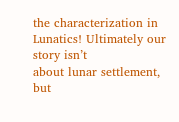the characterization in Lunatics! Ultimately our story isn’t
about lunar settlement, but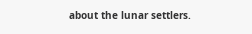about the lunar settlers.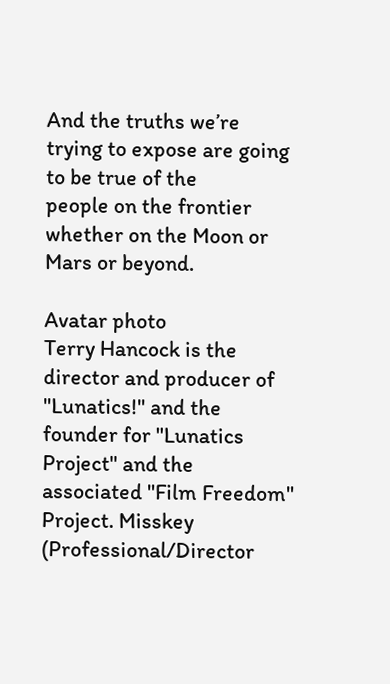And the truths we’re trying to expose are going to be true of the
people on the frontier whether on the Moon or Mars or beyond.

Avatar photo
Terry Hancock is the director and producer of "Lunatics!" and the founder for "Lunatics Project" and the associated "Film Freedom" Project. Misskey (Professional/Director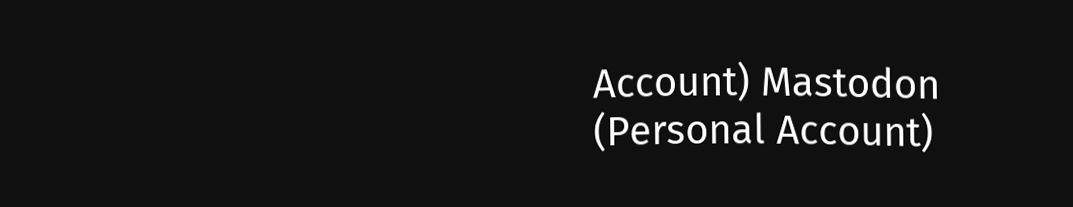Account) Mastodon (Personal Account)